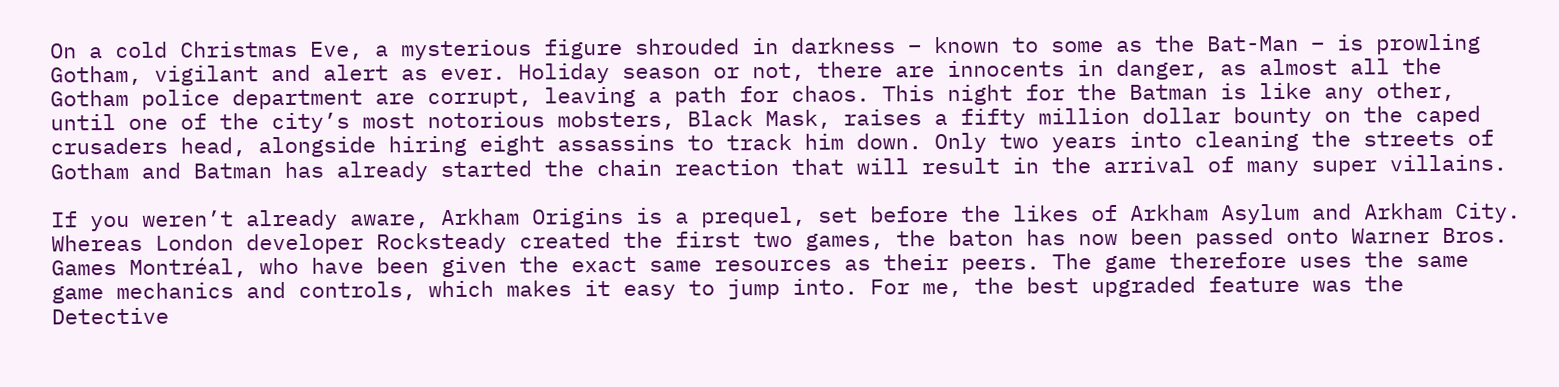On a cold Christmas Eve, a mysterious figure shrouded in darkness – known to some as the Bat-Man – is prowling Gotham, vigilant and alert as ever. Holiday season or not, there are innocents in danger, as almost all the Gotham police department are corrupt, leaving a path for chaos. This night for the Batman is like any other, until one of the city’s most notorious mobsters, Black Mask, raises a fifty million dollar bounty on the caped crusaders head, alongside hiring eight assassins to track him down. Only two years into cleaning the streets of Gotham and Batman has already started the chain reaction that will result in the arrival of many super villains.

If you weren’t already aware, Arkham Origins is a prequel, set before the likes of Arkham Asylum and Arkham City. Whereas London developer Rocksteady created the first two games, the baton has now been passed onto Warner Bros. Games Montréal, who have been given the exact same resources as their peers. The game therefore uses the same game mechanics and controls, which makes it easy to jump into. For me, the best upgraded feature was the Detective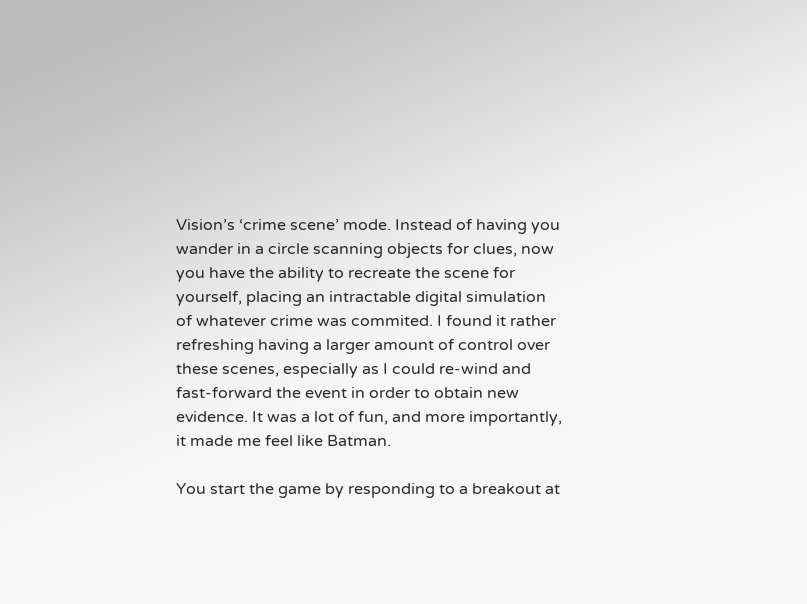Vision’s ‘crime scene’ mode. Instead of having you wander in a circle scanning objects for clues, now you have the ability to recreate the scene for yourself, placing an intractable digital simulation of whatever crime was commited. I found it rather refreshing having a larger amount of control over these scenes, especially as I could re-wind and fast-forward the event in order to obtain new evidence. It was a lot of fun, and more importantly, it made me feel like Batman.

You start the game by responding to a breakout at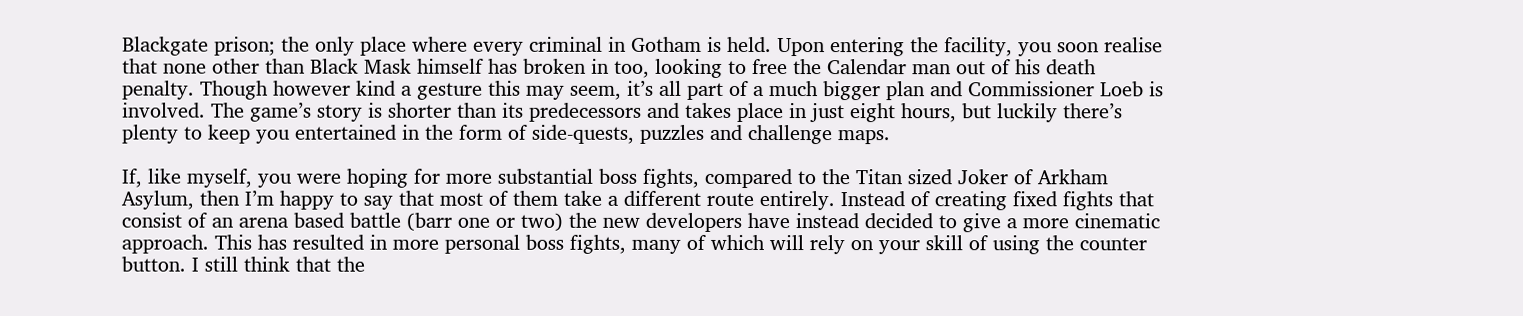Blackgate prison; the only place where every criminal in Gotham is held. Upon entering the facility, you soon realise that none other than Black Mask himself has broken in too, looking to free the Calendar man out of his death penalty. Though however kind a gesture this may seem, it’s all part of a much bigger plan and Commissioner Loeb is involved. The game’s story is shorter than its predecessors and takes place in just eight hours, but luckily there’s plenty to keep you entertained in the form of side-quests, puzzles and challenge maps.

If, like myself, you were hoping for more substantial boss fights, compared to the Titan sized Joker of Arkham Asylum, then I’m happy to say that most of them take a different route entirely. Instead of creating fixed fights that consist of an arena based battle (barr one or two) the new developers have instead decided to give a more cinematic approach. This has resulted in more personal boss fights, many of which will rely on your skill of using the counter button. I still think that the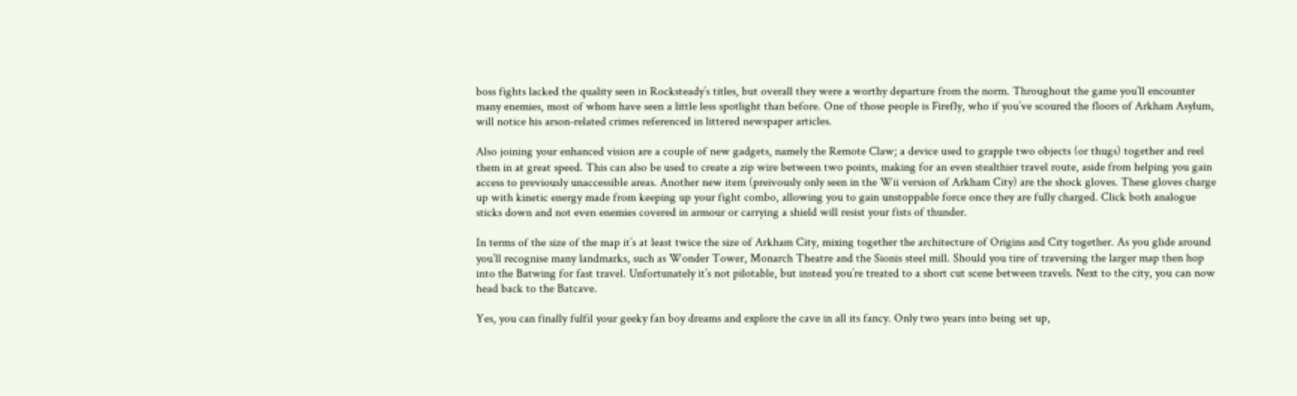boss fights lacked the quality seen in Rocksteady’s titles, but overall they were a worthy departure from the norm. Throughout the game you’ll encounter many enemies, most of whom have seen a little less spotlight than before. One of those people is Firefly, who if you’ve scoured the floors of Arkham Asylum, will notice his arson-related crimes referenced in littered newspaper articles.

Also joining your enhanced vision are a couple of new gadgets, namely the Remote Claw; a device used to grapple two objects (or thugs) together and reel them in at great speed. This can also be used to create a zip wire between two points, making for an even stealthier travel route, aside from helping you gain access to previously unaccessible areas. Another new item (preivously only seen in the Wii version of Arkham City) are the shock gloves. These gloves charge up with kinetic energy made from keeping up your fight combo, allowing you to gain unstoppable force once they are fully charged. Click both analogue sticks down and not even enemies covered in armour or carrying a shield will resist your fists of thunder.

In terms of the size of the map it’s at least twice the size of Arkham City, mixing together the architecture of Origins and City together. As you glide around you’ll recognise many landmarks, such as Wonder Tower, Monarch Theatre and the Sionis steel mill. Should you tire of traversing the larger map then hop into the Batwing for fast travel. Unfortunately it’s not pilotable, but instead you’re treated to a short cut scene between travels. Next to the city, you can now head back to the Batcave.

Yes, you can finally fulfil your geeky fan boy dreams and explore the cave in all its fancy. Only two years into being set up,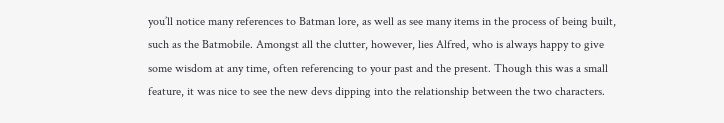you’ll notice many references to Batman lore, as well as see many items in the process of being built, such as the Batmobile. Amongst all the clutter, however, lies Alfred, who is always happy to give some wisdom at any time, often referencing to your past and the present. Though this was a small feature, it was nice to see the new devs dipping into the relationship between the two characters.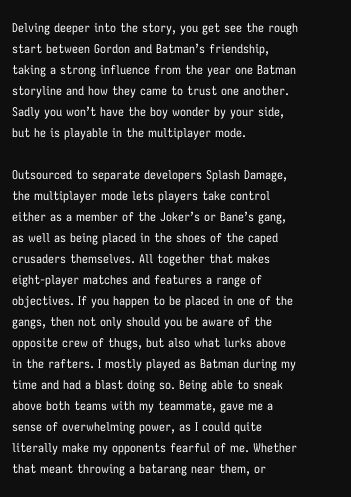Delving deeper into the story, you get see the rough start between Gordon and Batman’s friendship, taking a strong influence from the year one Batman storyline and how they came to trust one another. Sadly you won’t have the boy wonder by your side, but he is playable in the multiplayer mode.

Outsourced to separate developers Splash Damage, the multiplayer mode lets players take control either as a member of the Joker’s or Bane’s gang, as well as being placed in the shoes of the caped crusaders themselves. All together that makes eight-player matches and features a range of objectives. If you happen to be placed in one of the gangs, then not only should you be aware of the opposite crew of thugs, but also what lurks above in the rafters. I mostly played as Batman during my time and had a blast doing so. Being able to sneak above both teams with my teammate, gave me a sense of overwhelming power, as I could quite literally make my opponents fearful of me. Whether that meant throwing a batarang near them, or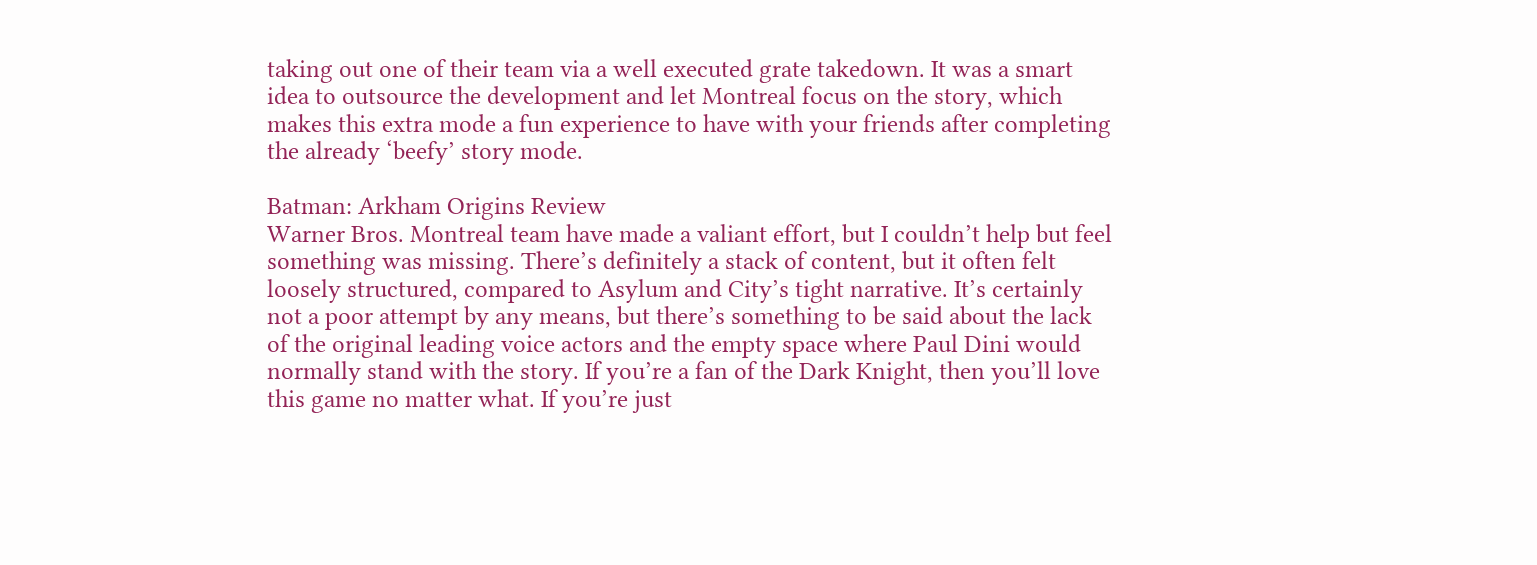taking out one of their team via a well executed grate takedown. It was a smart idea to outsource the development and let Montreal focus on the story, which makes this extra mode a fun experience to have with your friends after completing the already ‘beefy’ story mode.

Batman: Arkham Origins Review
Warner Bros. Montreal team have made a valiant effort, but I couldn’t help but feel something was missing. There’s definitely a stack of content, but it often felt loosely structured, compared to Asylum and City’s tight narrative. It’s certainly not a poor attempt by any means, but there’s something to be said about the lack of the original leading voice actors and the empty space where Paul Dini would normally stand with the story. If you’re a fan of the Dark Knight, then you’ll love this game no matter what. If you’re just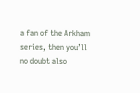a fan of the Arkham series, then you’ll no doubt also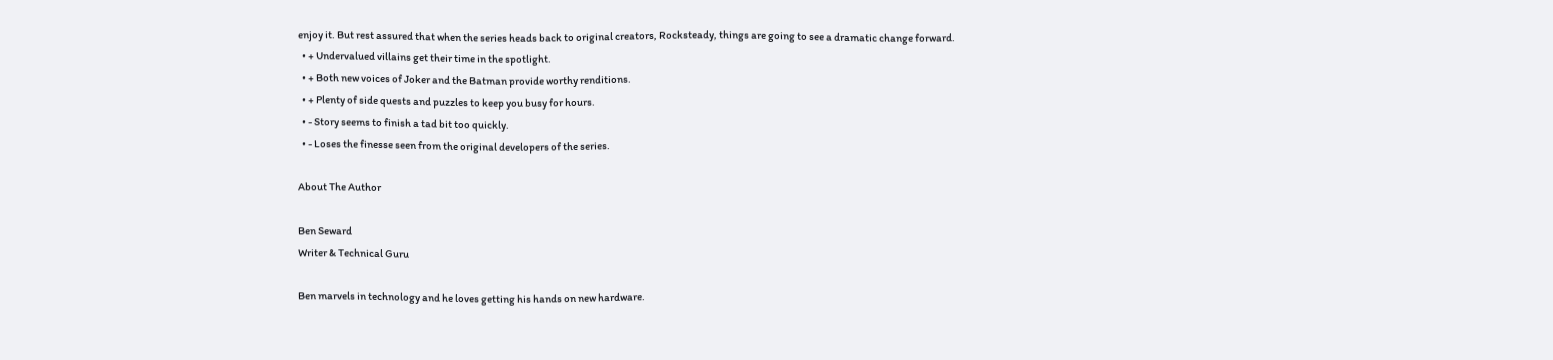enjoy it. But rest assured that when the series heads back to original creators, Rocksteady, things are going to see a dramatic change forward.
  • + Undervalued villains get their time in the spotlight.
  • + Both new voices of Joker and the Batman provide worthy renditions.
  • + Plenty of side quests and puzzles to keep you busy for hours.
  • - Story seems to finish a tad bit too quickly.
  • - Loses the finesse seen from the original developers of the series.

About The Author

Ben Seward
Writer & Technical Guru

Ben marvels in technology and he loves getting his hands on new hardware.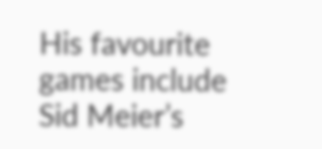His favourite games include Sid Meier’s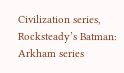Civilization series, Rocksteady’s Batman: Arkham series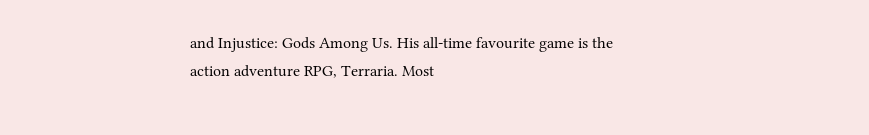and Injustice: Gods Among Us. His all-time favourite game is the action adventure RPG, Terraria. Most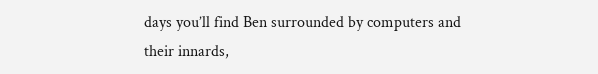days you’ll find Ben surrounded by computers and their innards,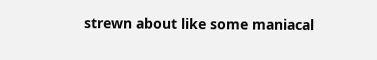strewn about like some maniacal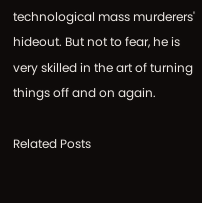technological mass murderers' hideout. But not to fear, he is very skilled in the art of turning things off and on again.

Related Posts